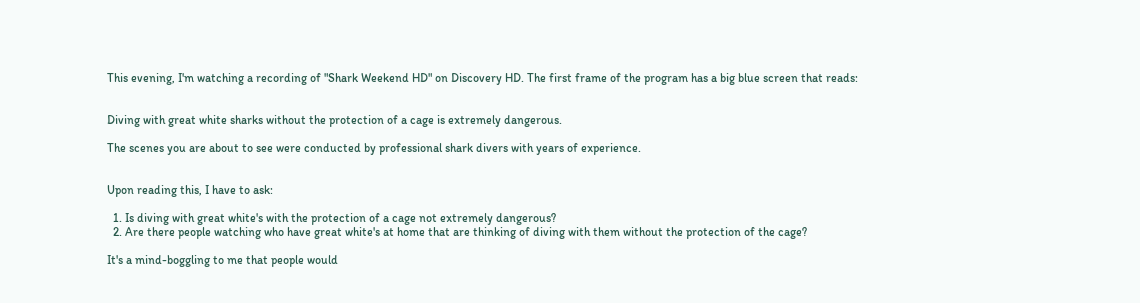This evening, I'm watching a recording of "Shark Weekend HD" on Discovery HD. The first frame of the program has a big blue screen that reads:


Diving with great white sharks without the protection of a cage is extremely dangerous.

The scenes you are about to see were conducted by professional shark divers with years of experience.


Upon reading this, I have to ask:

  1. Is diving with great white's with the protection of a cage not extremely dangerous?
  2. Are there people watching who have great white's at home that are thinking of diving with them without the protection of the cage?

It's a mind-boggling to me that people would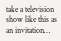take a television show like this as an invitation…